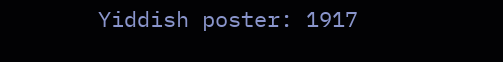Yiddish poster: 1917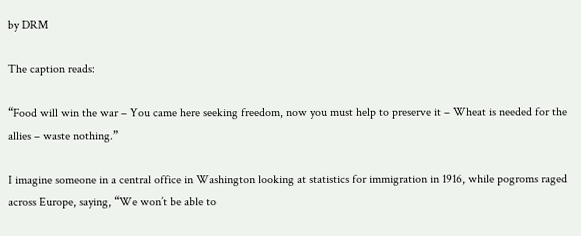by DRM

The caption reads:

“Food will win the war – You came here seeking freedom, now you must help to preserve it – Wheat is needed for the allies – waste nothing.”

I imagine someone in a central office in Washington looking at statistics for immigration in 1916, while pogroms raged across Europe, saying, “We won’t be able to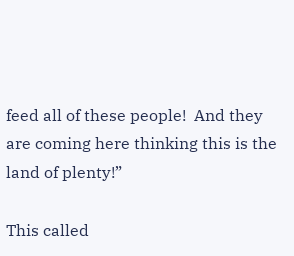feed all of these people!  And they are coming here thinking this is the land of plenty!”

This called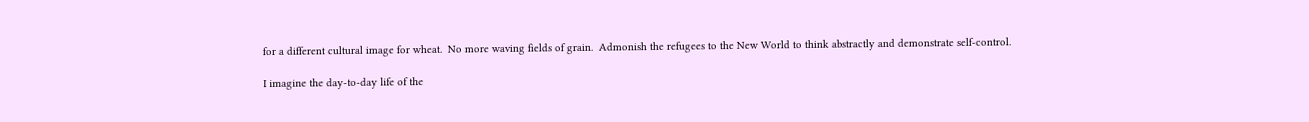for a different cultural image for wheat.  No more waving fields of grain.  Admonish the refugees to the New World to think abstractly and demonstrate self-control.

I imagine the day-to-day life of the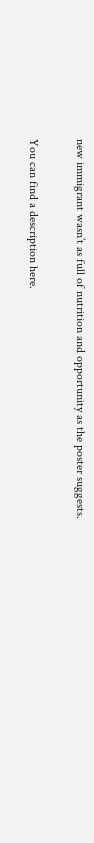new immigrant wasn’t as full of nutrition and opportunity as the poster suggests.

You can find a description here.